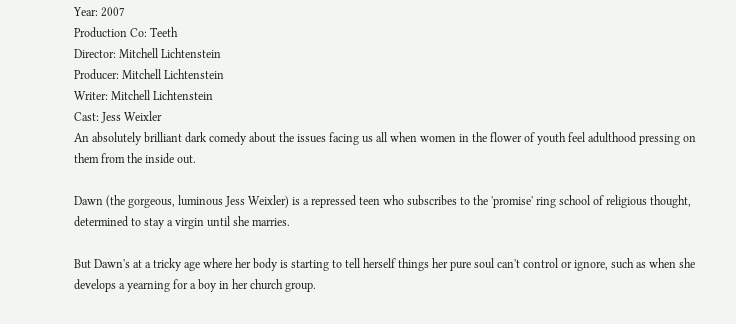Year: 2007
Production Co: Teeth
Director: Mitchell Lichtenstein
Producer: Mitchell Lichtenstein
Writer: Mitchell Lichtenstein
Cast: Jess Weixler
An absolutely brilliant dark comedy about the issues facing us all when women in the flower of youth feel adulthood pressing on them from the inside out.

Dawn (the gorgeous, luminous Jess Weixler) is a repressed teen who subscribes to the 'promise' ring school of religious thought, determined to stay a virgin until she marries.

But Dawn's at a tricky age where her body is starting to tell herself things her pure soul can't control or ignore, such as when she develops a yearning for a boy in her church group.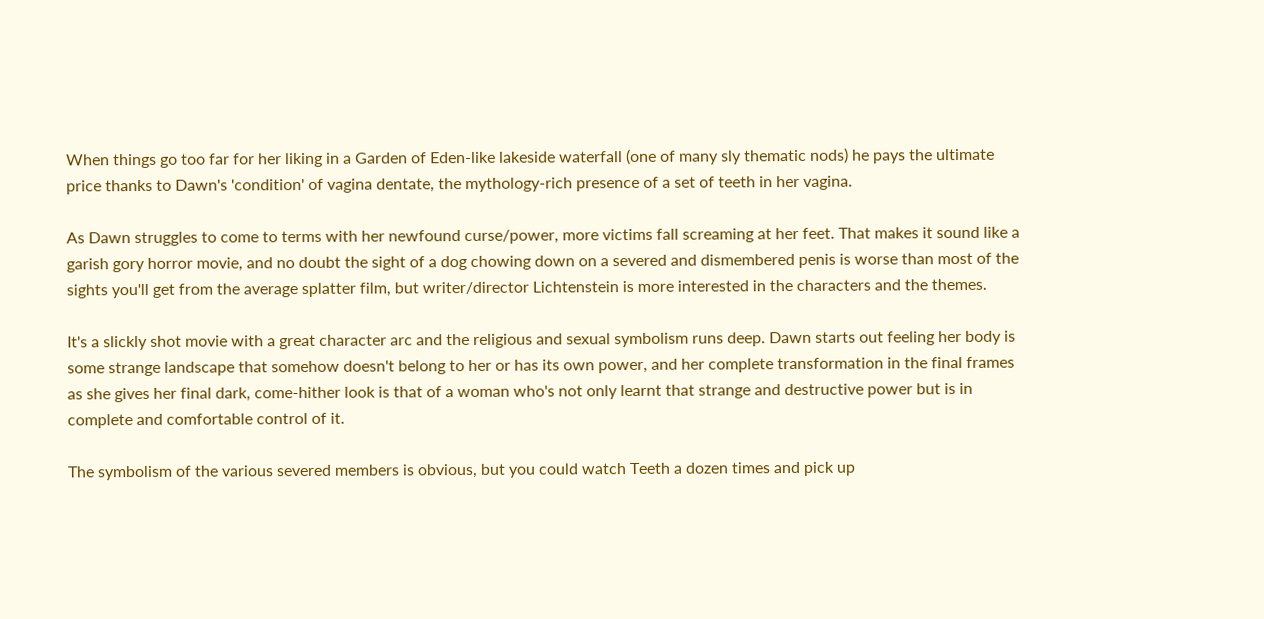When things go too far for her liking in a Garden of Eden-like lakeside waterfall (one of many sly thematic nods) he pays the ultimate price thanks to Dawn's 'condition' of vagina dentate, the mythology-rich presence of a set of teeth in her vagina.

As Dawn struggles to come to terms with her newfound curse/power, more victims fall screaming at her feet. That makes it sound like a garish gory horror movie, and no doubt the sight of a dog chowing down on a severed and dismembered penis is worse than most of the sights you'll get from the average splatter film, but writer/director Lichtenstein is more interested in the characters and the themes.

It's a slickly shot movie with a great character arc and the religious and sexual symbolism runs deep. Dawn starts out feeling her body is some strange landscape that somehow doesn't belong to her or has its own power, and her complete transformation in the final frames as she gives her final dark, come-hither look is that of a woman who's not only learnt that strange and destructive power but is in complete and comfortable control of it.

The symbolism of the various severed members is obvious, but you could watch Teeth a dozen times and pick up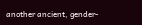another ancient, gender-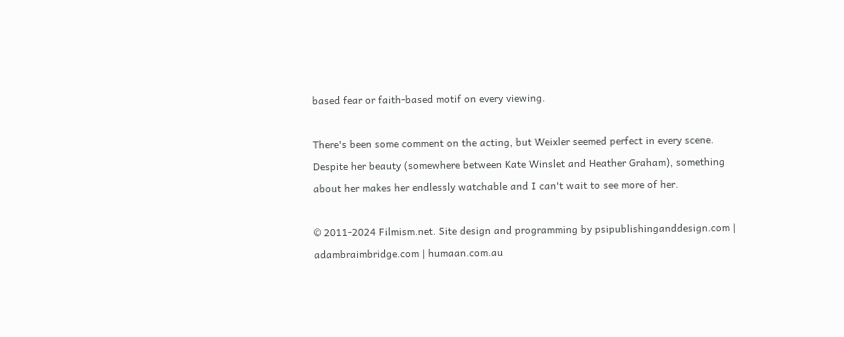based fear or faith-based motif on every viewing.

There's been some comment on the acting, but Weixler seemed perfect in every scene. Despite her beauty (somewhere between Kate Winslet and Heather Graham), something about her makes her endlessly watchable and I can't wait to see more of her.

© 2011-2024 Filmism.net. Site design and programming by psipublishinganddesign.com | adambraimbridge.com | humaan.com.au